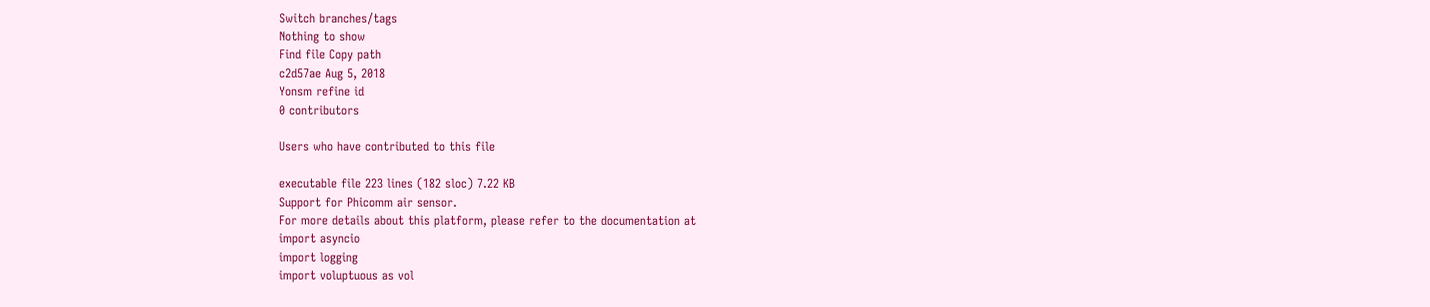Switch branches/tags
Nothing to show
Find file Copy path
c2d57ae Aug 5, 2018
Yonsm refine id
0 contributors

Users who have contributed to this file

executable file 223 lines (182 sloc) 7.22 KB
Support for Phicomm air sensor.
For more details about this platform, please refer to the documentation at
import asyncio
import logging
import voluptuous as vol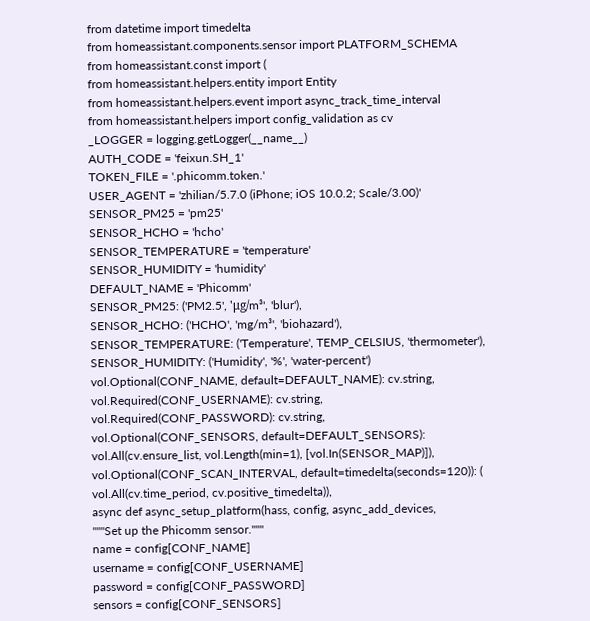from datetime import timedelta
from homeassistant.components.sensor import PLATFORM_SCHEMA
from homeassistant.const import (
from homeassistant.helpers.entity import Entity
from homeassistant.helpers.event import async_track_time_interval
from homeassistant.helpers import config_validation as cv
_LOGGER = logging.getLogger(__name__)
AUTH_CODE = 'feixun.SH_1'
TOKEN_FILE = '.phicomm.token.'
USER_AGENT = 'zhilian/5.7.0 (iPhone; iOS 10.0.2; Scale/3.00)'
SENSOR_PM25 = 'pm25'
SENSOR_HCHO = 'hcho'
SENSOR_TEMPERATURE = 'temperature'
SENSOR_HUMIDITY = 'humidity'
DEFAULT_NAME = 'Phicomm'
SENSOR_PM25: ('PM2.5', 'μg/m³', 'blur'),
SENSOR_HCHO: ('HCHO', 'mg/m³', 'biohazard'),
SENSOR_TEMPERATURE: ('Temperature', TEMP_CELSIUS, 'thermometer'),
SENSOR_HUMIDITY: ('Humidity', '%', 'water-percent')
vol.Optional(CONF_NAME, default=DEFAULT_NAME): cv.string,
vol.Required(CONF_USERNAME): cv.string,
vol.Required(CONF_PASSWORD): cv.string,
vol.Optional(CONF_SENSORS, default=DEFAULT_SENSORS):
vol.All(cv.ensure_list, vol.Length(min=1), [vol.In(SENSOR_MAP)]),
vol.Optional(CONF_SCAN_INTERVAL, default=timedelta(seconds=120)): (
vol.All(cv.time_period, cv.positive_timedelta)),
async def async_setup_platform(hass, config, async_add_devices,
"""Set up the Phicomm sensor."""
name = config[CONF_NAME]
username = config[CONF_USERNAME]
password = config[CONF_PASSWORD]
sensors = config[CONF_SENSORS]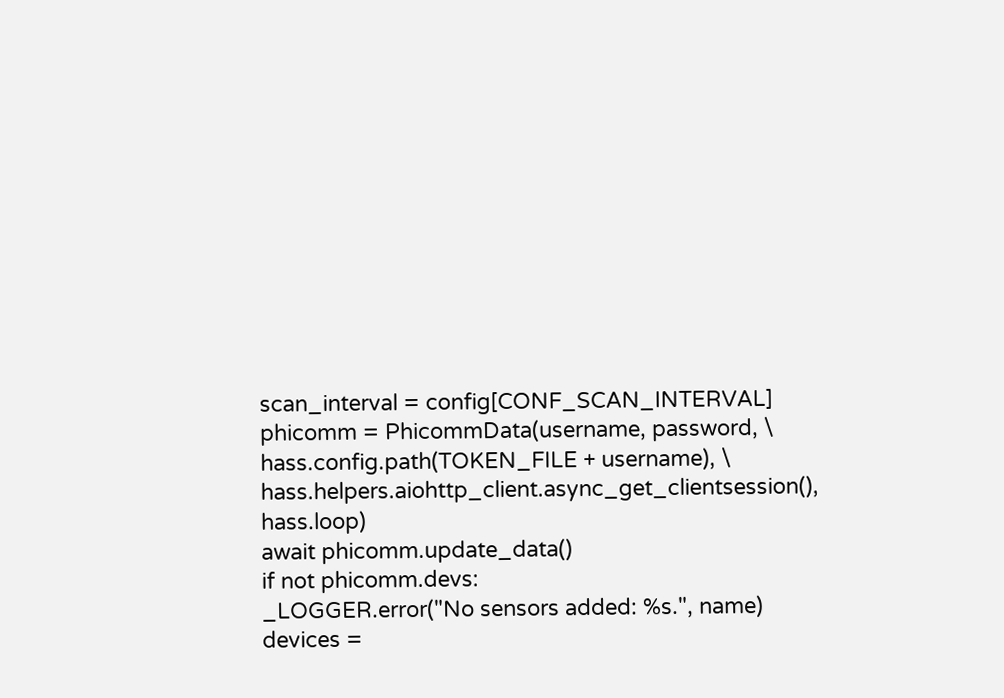scan_interval = config[CONF_SCAN_INTERVAL]
phicomm = PhicommData(username, password, \
hass.config.path(TOKEN_FILE + username), \
hass.helpers.aiohttp_client.async_get_clientsession(), hass.loop)
await phicomm.update_data()
if not phicomm.devs:
_LOGGER.error("No sensors added: %s.", name)
devices =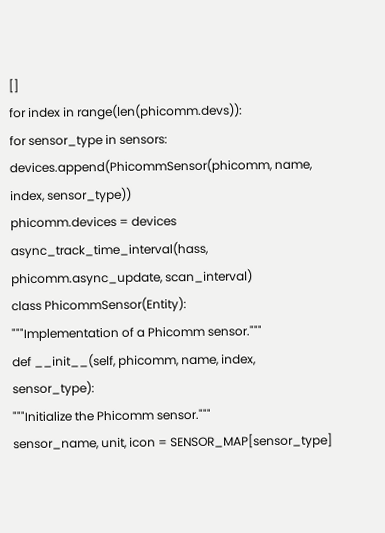[]
for index in range(len(phicomm.devs)):
for sensor_type in sensors:
devices.append(PhicommSensor(phicomm, name, index, sensor_type))
phicomm.devices = devices
async_track_time_interval(hass, phicomm.async_update, scan_interval)
class PhicommSensor(Entity):
"""Implementation of a Phicomm sensor."""
def __init__(self, phicomm, name, index, sensor_type):
"""Initialize the Phicomm sensor."""
sensor_name, unit, icon = SENSOR_MAP[sensor_type]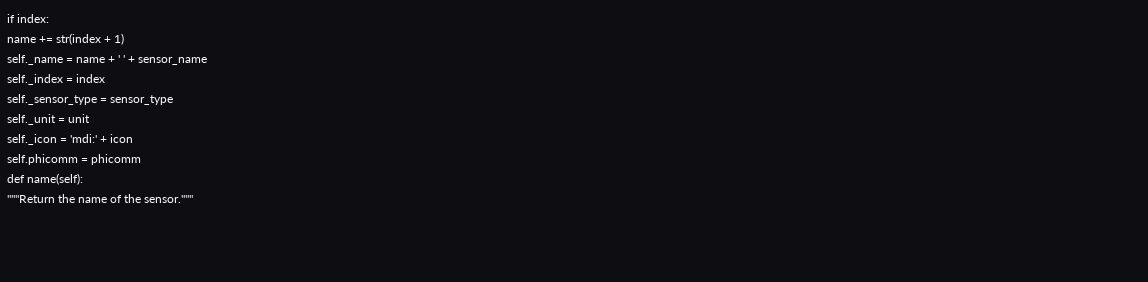if index:
name += str(index + 1)
self._name = name + ' ' + sensor_name
self._index = index
self._sensor_type = sensor_type
self._unit = unit
self._icon = 'mdi:' + icon
self.phicomm = phicomm
def name(self):
"""Return the name of the sensor."""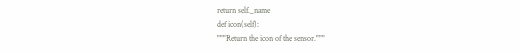return self._name
def icon(self):
"""Return the icon of the sensor."""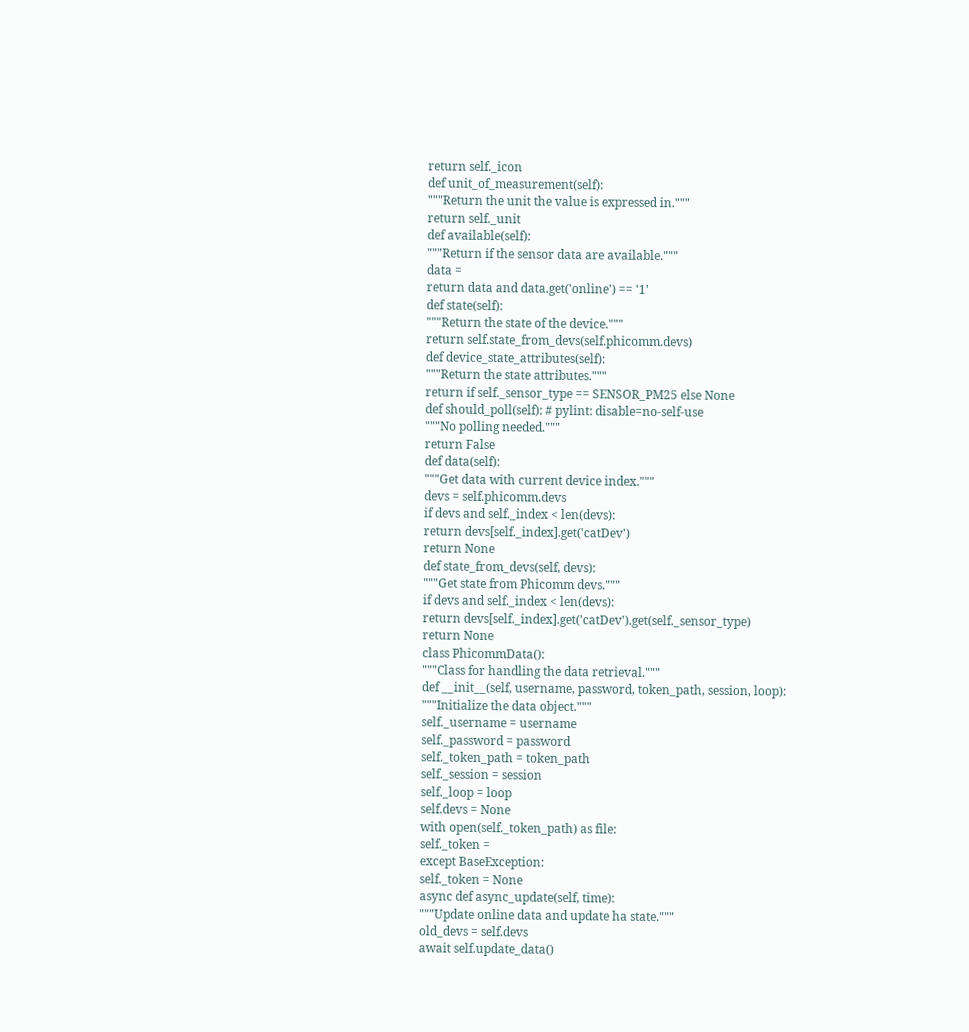return self._icon
def unit_of_measurement(self):
"""Return the unit the value is expressed in."""
return self._unit
def available(self):
"""Return if the sensor data are available."""
data =
return data and data.get('online') == '1'
def state(self):
"""Return the state of the device."""
return self.state_from_devs(self.phicomm.devs)
def device_state_attributes(self):
"""Return the state attributes."""
return if self._sensor_type == SENSOR_PM25 else None
def should_poll(self): # pylint: disable=no-self-use
"""No polling needed."""
return False
def data(self):
"""Get data with current device index."""
devs = self.phicomm.devs
if devs and self._index < len(devs):
return devs[self._index].get('catDev')
return None
def state_from_devs(self, devs):
"""Get state from Phicomm devs."""
if devs and self._index < len(devs):
return devs[self._index].get('catDev').get(self._sensor_type)
return None
class PhicommData():
"""Class for handling the data retrieval."""
def __init__(self, username, password, token_path, session, loop):
"""Initialize the data object."""
self._username = username
self._password = password
self._token_path = token_path
self._session = session
self._loop = loop
self.devs = None
with open(self._token_path) as file:
self._token =
except BaseException:
self._token = None
async def async_update(self, time):
"""Update online data and update ha state."""
old_devs = self.devs
await self.update_data()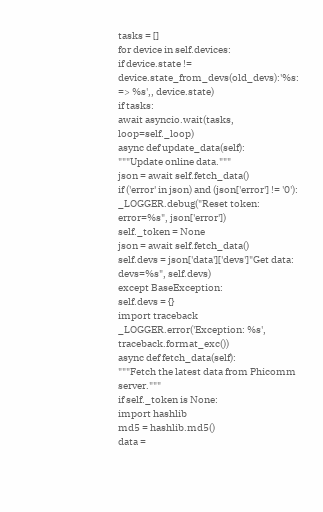tasks = []
for device in self.devices:
if device.state != device.state_from_devs(old_devs):'%s: => %s',, device.state)
if tasks:
await asyncio.wait(tasks, loop=self._loop)
async def update_data(self):
"""Update online data."""
json = await self.fetch_data()
if ('error' in json) and (json['error'] != '0'):
_LOGGER.debug("Reset token: error=%s", json['error'])
self._token = None
json = await self.fetch_data()
self.devs = json['data']['devs']"Get data: devs=%s", self.devs)
except BaseException:
self.devs = {}
import traceback
_LOGGER.error('Exception: %s', traceback.format_exc())
async def fetch_data(self):
"""Fetch the latest data from Phicomm server."""
if self._token is None:
import hashlib
md5 = hashlib.md5()
data =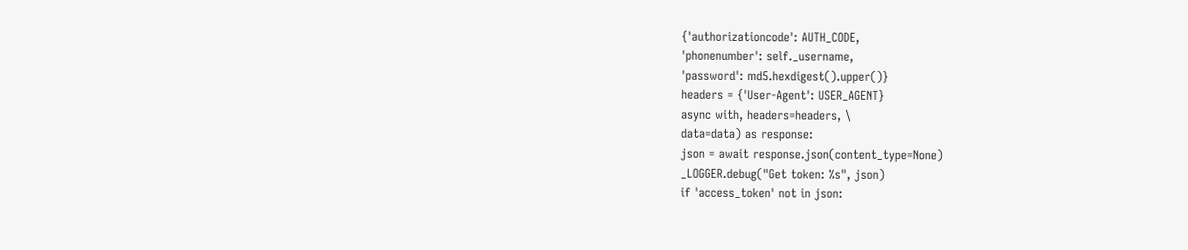{'authorizationcode': AUTH_CODE,
'phonenumber': self._username,
'password': md5.hexdigest().upper()}
headers = {'User-Agent': USER_AGENT}
async with, headers=headers, \
data=data) as response:
json = await response.json(content_type=None)
_LOGGER.debug("Get token: %s", json)
if 'access_token' not in json: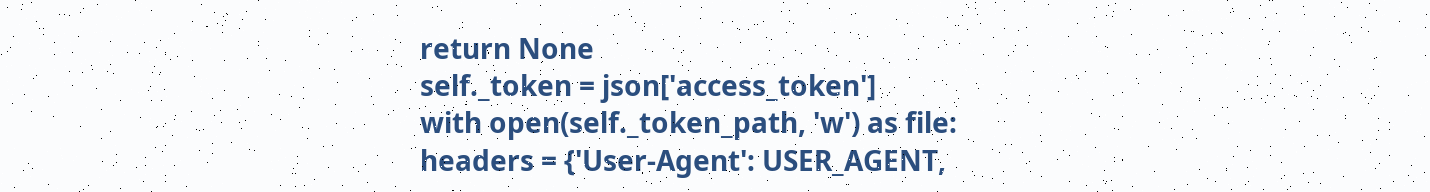return None
self._token = json['access_token']
with open(self._token_path, 'w') as file:
headers = {'User-Agent': USER_AGENT,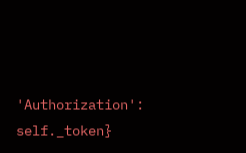'Authorization': self._token}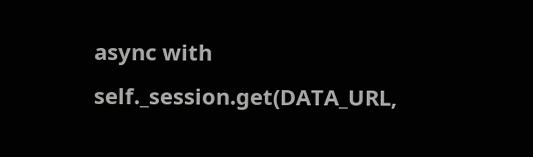async with self._session.get(DATA_URL,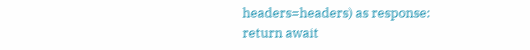headers=headers) as response:
return await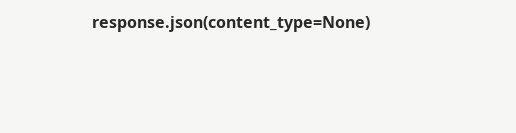response.json(content_type=None)